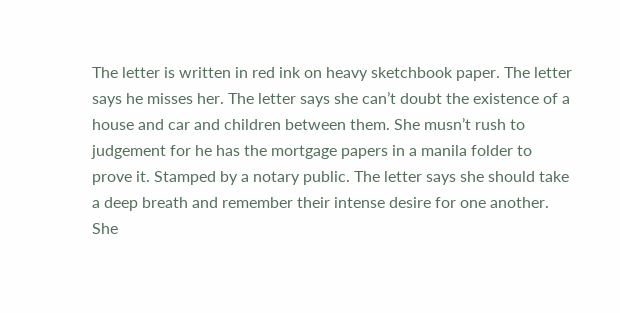The letter is written in red ink on heavy sketchbook paper. The letter says he misses her. The letter says she can’t doubt the existence of a house and car and children between them. She musn’t rush to judgement for he has the mortgage papers in a manila folder to prove it. Stamped by a notary public. The letter says she should take a deep breath and remember their intense desire for one another. She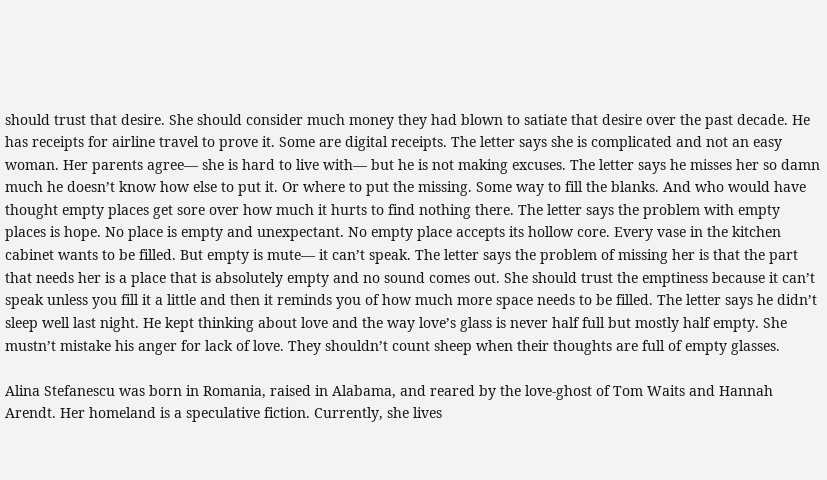should trust that desire. She should consider much money they had blown to satiate that desire over the past decade. He has receipts for airline travel to prove it. Some are digital receipts. The letter says she is complicated and not an easy woman. Her parents agree— she is hard to live with— but he is not making excuses. The letter says he misses her so damn much he doesn’t know how else to put it. Or where to put the missing. Some way to fill the blanks. And who would have thought empty places get sore over how much it hurts to find nothing there. The letter says the problem with empty places is hope. No place is empty and unexpectant. No empty place accepts its hollow core. Every vase in the kitchen cabinet wants to be filled. But empty is mute— it can’t speak. The letter says the problem of missing her is that the part that needs her is a place that is absolutely empty and no sound comes out. She should trust the emptiness because it can’t speak unless you fill it a little and then it reminds you of how much more space needs to be filled. The letter says he didn’t sleep well last night. He kept thinking about love and the way love’s glass is never half full but mostly half empty. She mustn’t mistake his anger for lack of love. They shouldn’t count sheep when their thoughts are full of empty glasses.

Alina Stefanescu was born in Romania, raised in Alabama, and reared by the love-ghost of Tom Waits and Hannah Arendt. Her homeland is a speculative fiction. Currently, she lives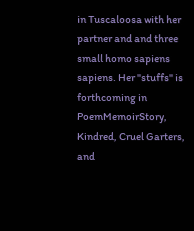in Tuscaloosa with her partner and and three small homo sapiens sapiens. Her "stuffs" is forthcoming in PoemMemoirStory, Kindred, Cruel Garters, and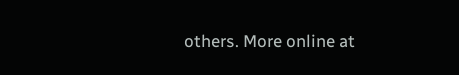others. More online at